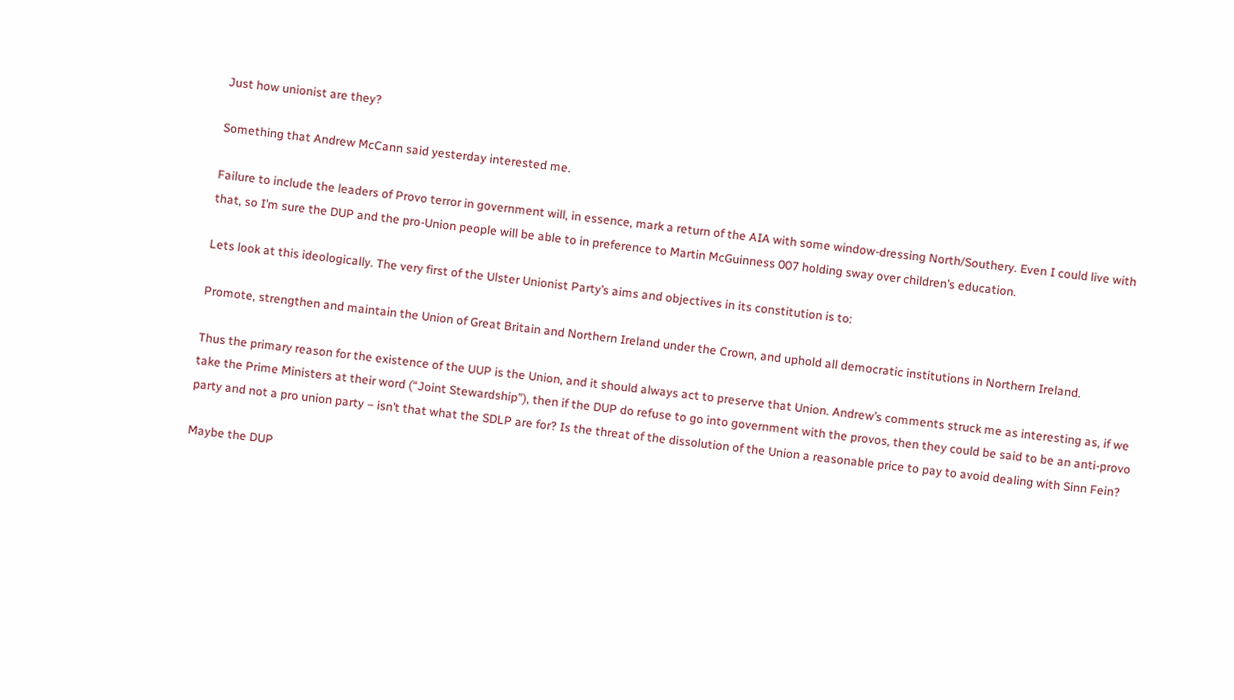Just how unionist are they?

Something that Andrew McCann said yesterday interested me.

Failure to include the leaders of Provo terror in government will, in essence, mark a return of the AIA with some window-dressing North/Southery. Even I could live with that, so I’m sure the DUP and the pro-Union people will be able to in preference to Martin McGuinness 007 holding sway over children’s education.

Lets look at this ideologically. The very first of the Ulster Unionist Party’s aims and objectives in its constitution is to:

Promote, strengthen and maintain the Union of Great Britain and Northern Ireland under the Crown, and uphold all democratic institutions in Northern Ireland.

Thus the primary reason for the existence of the UUP is the Union, and it should always act to preserve that Union. Andrew’s comments struck me as interesting as, if we take the Prime Ministers at their word (“Joint Stewardship”), then if the DUP do refuse to go into government with the provos, then they could be said to be an anti-provo party and not a pro union party – isn’t that what the SDLP are for? Is the threat of the dissolution of the Union a reasonable price to pay to avoid dealing with Sinn Fein?

Maybe the DUP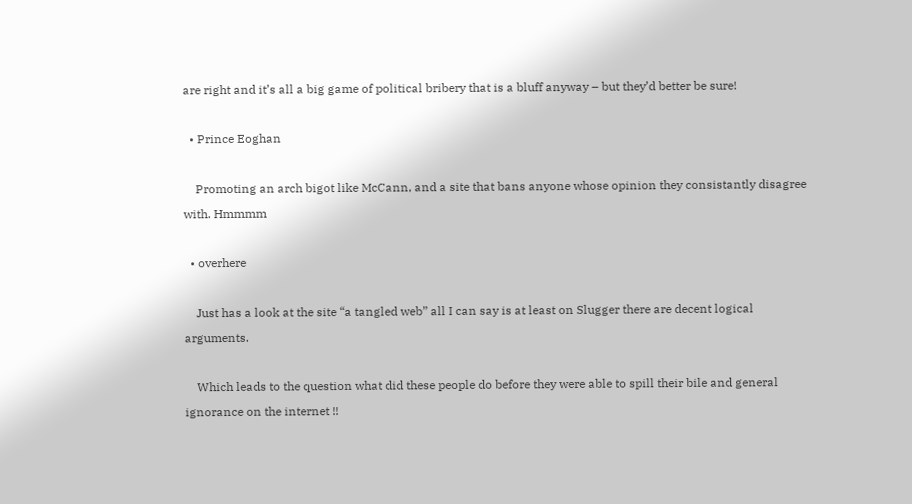are right and it’s all a big game of political bribery that is a bluff anyway – but they’d better be sure!

  • Prince Eoghan

    Promoting an arch bigot like McCann, and a site that bans anyone whose opinion they consistantly disagree with. Hmmmm

  • overhere

    Just has a look at the site “a tangled web” all I can say is at least on Slugger there are decent logical arguments.

    Which leads to the question what did these people do before they were able to spill their bile and general ignorance on the internet !!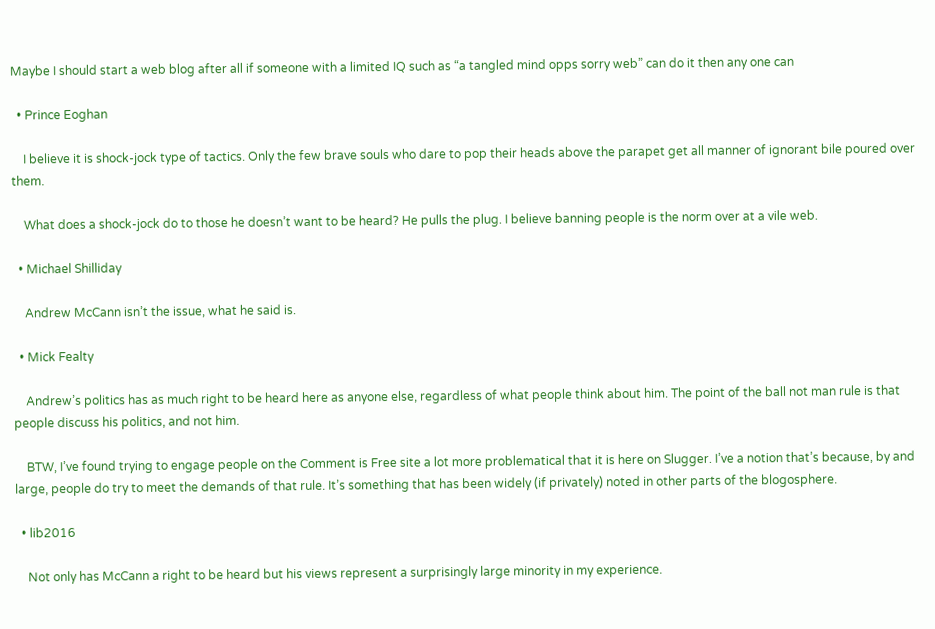Maybe I should start a web blog after all if someone with a limited IQ such as “a tangled mind opps sorry web” can do it then any one can

  • Prince Eoghan

    I believe it is shock-jock type of tactics. Only the few brave souls who dare to pop their heads above the parapet get all manner of ignorant bile poured over them.

    What does a shock-jock do to those he doesn’t want to be heard? He pulls the plug. I believe banning people is the norm over at a vile web.

  • Michael Shilliday

    Andrew McCann isn’t the issue, what he said is.

  • Mick Fealty

    Andrew’s politics has as much right to be heard here as anyone else, regardless of what people think about him. The point of the ball not man rule is that people discuss his politics, and not him.

    BTW, I’ve found trying to engage people on the Comment is Free site a lot more problematical that it is here on Slugger. I’ve a notion that’s because, by and large, people do try to meet the demands of that rule. It’s something that has been widely (if privately) noted in other parts of the blogosphere.

  • lib2016

    Not only has McCann a right to be heard but his views represent a surprisingly large minority in my experience.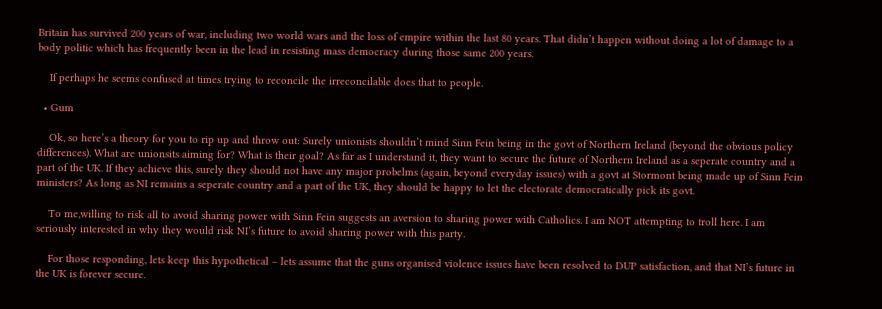Britain has survived 200 years of war, including two world wars and the loss of empire within the last 80 years. That didn’t happen without doing a lot of damage to a body politic which has frequently been in the lead in resisting mass democracy during those same 200 years.

    If perhaps he seems confused at times trying to reconcile the irreconcilable does that to people.

  • Gum

    Ok, so here’s a theory for you to rip up and throw out: Surely unionists shouldn’t mind Sinn Fein being in the govt of Northern Ireland (beyond the obvious policy differences). What are unionsits aiming for? What is their goal? As far as I understand it, they want to secure the future of Northern Ireland as a seperate country and a part of the UK. If they achieve this, surely they should not have any major probelms (again, beyond everyday issues) with a govt at Stormont being made up of Sinn Fein ministers? As long as NI remains a seperate country and a part of the UK, they should be happy to let the electorate democratically pick its govt.

    To me,willing to risk all to avoid sharing power with Sinn Fein suggests an aversion to sharing power with Catholics. I am NOT attempting to troll here. I am seriously interested in why they would risk NI’s future to avoid sharing power with this party.

    For those responding, lets keep this hypothetical – lets assume that the guns organised violence issues have been resolved to DUP satisfaction, and that NI’s future in the UK is forever secure.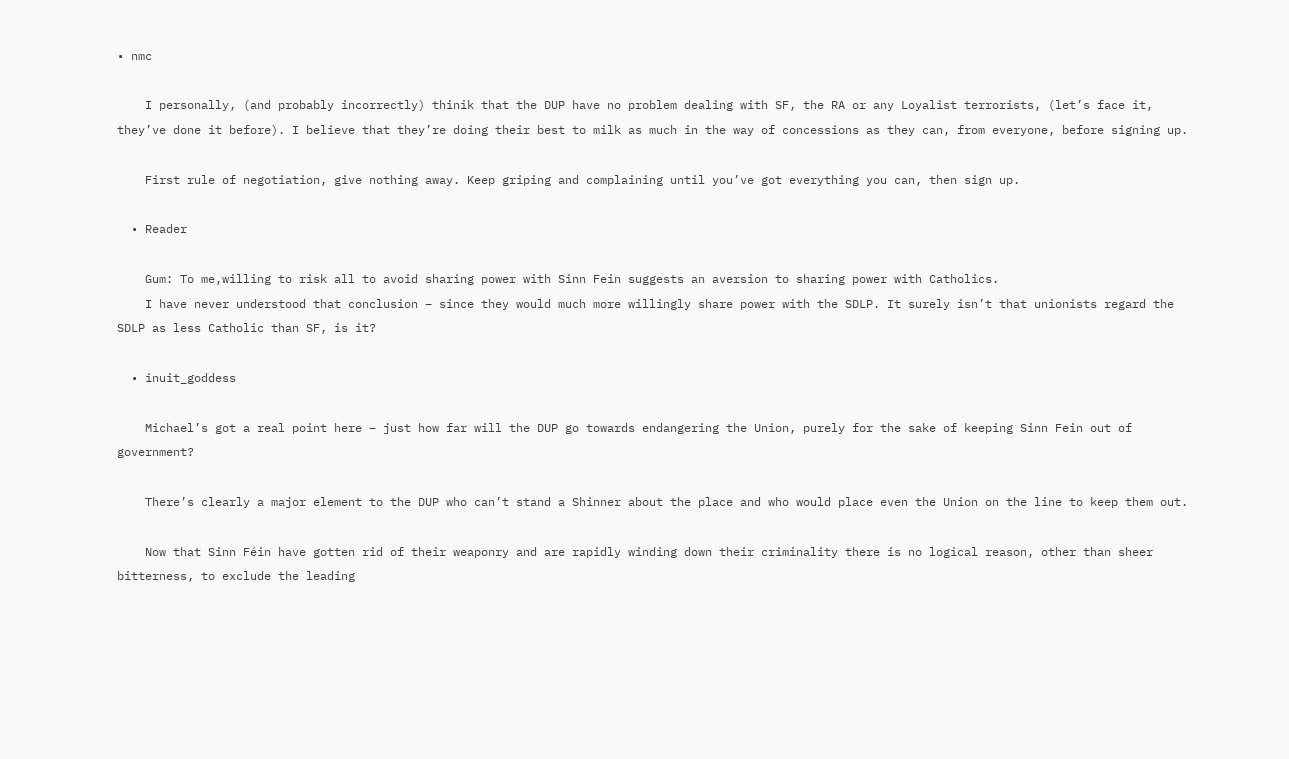• nmc

    I personally, (and probably incorrectly) thinik that the DUP have no problem dealing with SF, the RA or any Loyalist terrorists, (let’s face it, they’ve done it before). I believe that they’re doing their best to milk as much in the way of concessions as they can, from everyone, before signing up.

    First rule of negotiation, give nothing away. Keep griping and complaining until you’ve got everything you can, then sign up.

  • Reader

    Gum: To me,willing to risk all to avoid sharing power with Sinn Fein suggests an aversion to sharing power with Catholics.
    I have never understood that conclusion – since they would much more willingly share power with the SDLP. It surely isn’t that unionists regard the SDLP as less Catholic than SF, is it?

  • inuit_goddess

    Michael’s got a real point here – just how far will the DUP go towards endangering the Union, purely for the sake of keeping Sinn Fein out of government?

    There’s clearly a major element to the DUP who can’t stand a Shinner about the place and who would place even the Union on the line to keep them out.

    Now that Sinn Féin have gotten rid of their weaponry and are rapidly winding down their criminality there is no logical reason, other than sheer bitterness, to exclude the leading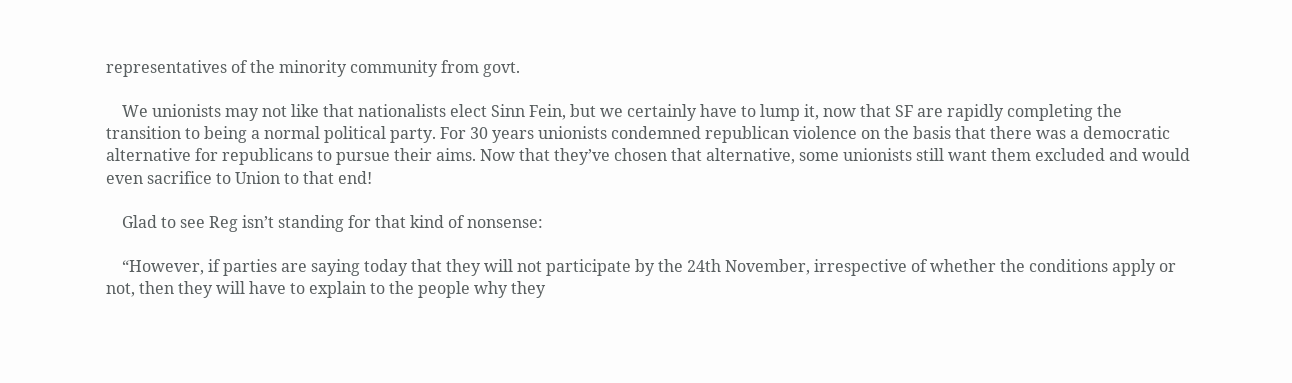representatives of the minority community from govt.

    We unionists may not like that nationalists elect Sinn Fein, but we certainly have to lump it, now that SF are rapidly completing the transition to being a normal political party. For 30 years unionists condemned republican violence on the basis that there was a democratic alternative for republicans to pursue their aims. Now that they’ve chosen that alternative, some unionists still want them excluded and would even sacrifice to Union to that end!

    Glad to see Reg isn’t standing for that kind of nonsense:

    “However, if parties are saying today that they will not participate by the 24th November, irrespective of whether the conditions apply or not, then they will have to explain to the people why they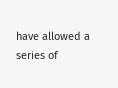have allowed a series of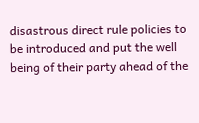disastrous direct rule policies to be introduced and put the well being of their party ahead of the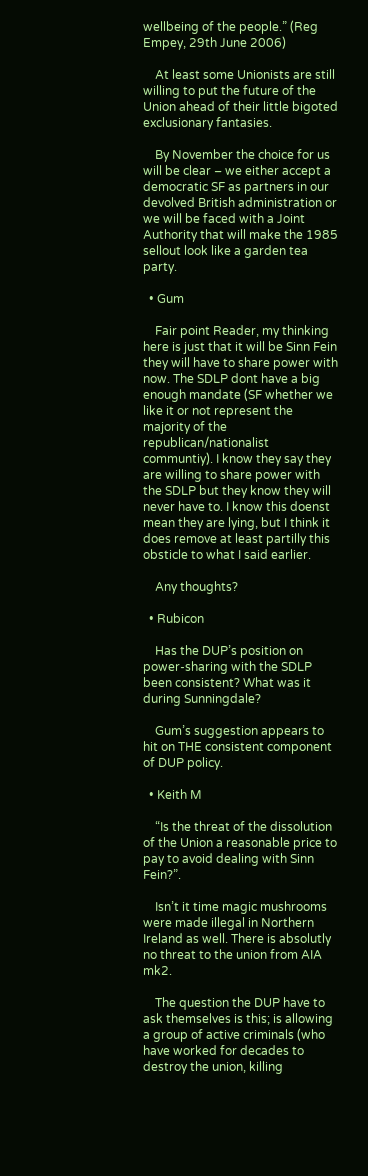wellbeing of the people.” (Reg Empey, 29th June 2006)

    At least some Unionists are still willing to put the future of the Union ahead of their little bigoted exclusionary fantasies.

    By November the choice for us will be clear – we either accept a democratic SF as partners in our devolved British administration or we will be faced with a Joint Authority that will make the 1985 sellout look like a garden tea party.

  • Gum

    Fair point Reader, my thinking here is just that it will be Sinn Fein they will have to share power with now. The SDLP dont have a big enough mandate (SF whether we like it or not represent the majority of the republican/nationalist communtiy). I know they say they are willing to share power with the SDLP but they know they will never have to. I know this doenst mean they are lying, but I think it does remove at least partilly this obsticle to what I said earlier.

    Any thoughts?

  • Rubicon

    Has the DUP’s position on power-sharing with the SDLP been consistent? What was it during Sunningdale?

    Gum’s suggestion appears to hit on THE consistent component of DUP policy.

  • Keith M

    “Is the threat of the dissolution of the Union a reasonable price to pay to avoid dealing with Sinn Fein?”.

    Isn’t it time magic mushrooms were made illegal in Northern Ireland as well. There is absolutly no threat to the union from AIA mk2.

    The question the DUP have to ask themselves is this; is allowing a group of active criminals (who have worked for decades to destroy the union, killing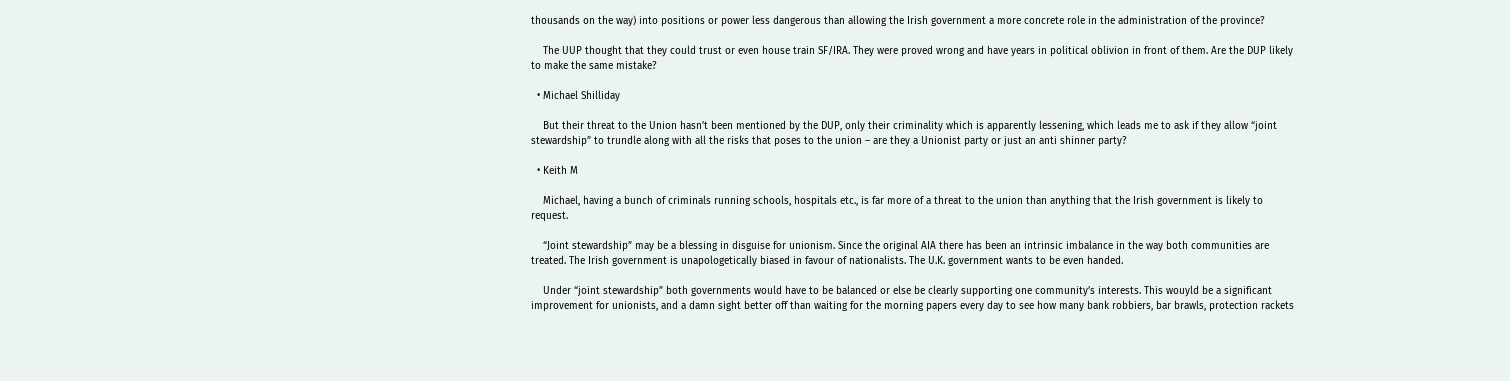thousands on the way) into positions or power less dangerous than allowing the Irish government a more concrete role in the administration of the province?

    The UUP thought that they could trust or even house train SF/IRA. They were proved wrong and have years in political oblivion in front of them. Are the DUP likely to make the same mistake?

  • Michael Shilliday

    But their threat to the Union hasn’t been mentioned by the DUP, only their criminality which is apparently lessening, which leads me to ask if they allow “joint stewardship” to trundle along with all the risks that poses to the union – are they a Unionist party or just an anti shinner party?

  • Keith M

    Michael, having a bunch of criminals running schools, hospitals etc., is far more of a threat to the union than anything that the Irish government is likely to request.

    “Joint stewardship” may be a blessing in disguise for unionism. Since the original AIA there has been an intrinsic imbalance in the way both communities are treated. The Irish government is unapologetically biased in favour of nationalists. The U.K. government wants to be even handed.

    Under “joint stewardship” both governments would have to be balanced or else be clearly supporting one community’s interests. This wouyld be a significant improvement for unionists, and a damn sight better off than waiting for the morning papers every day to see how many bank robbiers, bar brawls, protection rackets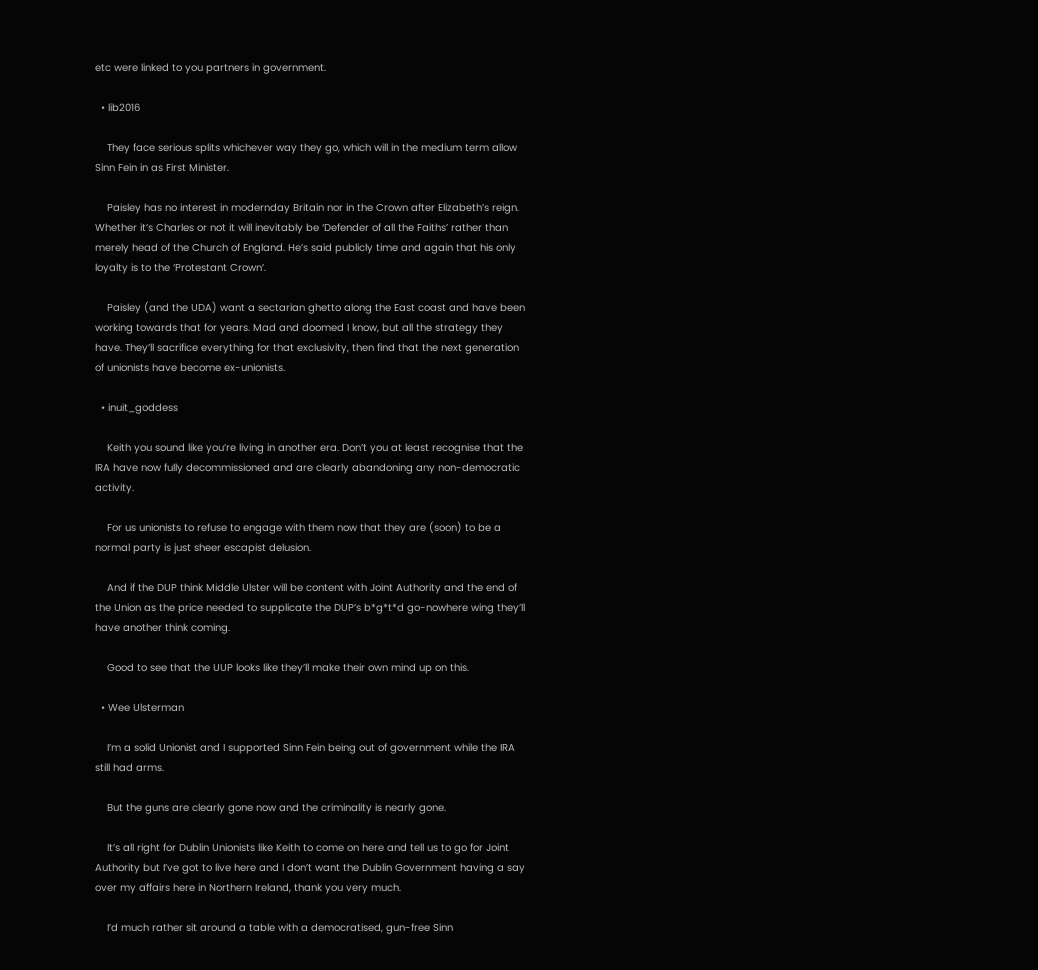etc were linked to you partners in government.

  • lib2016

    They face serious splits whichever way they go, which will in the medium term allow Sinn Fein in as First Minister.

    Paisley has no interest in modernday Britain nor in the Crown after Elizabeth’s reign. Whether it’s Charles or not it will inevitably be ‘Defender of all the Faiths’ rather than merely head of the Church of England. He’s said publicly time and again that his only loyalty is to the ‘Protestant Crown’.

    Paisley (and the UDA) want a sectarian ghetto along the East coast and have been working towards that for years. Mad and doomed I know, but all the strategy they have. They’ll sacrifice everything for that exclusivity, then find that the next generation of unionists have become ex-unionists.

  • inuit_goddess

    Keith you sound like you’re living in another era. Don’t you at least recognise that the IRA have now fully decommissioned and are clearly abandoning any non-democratic activity.

    For us unionists to refuse to engage with them now that they are (soon) to be a normal party is just sheer escapist delusion.

    And if the DUP think Middle Ulster will be content with Joint Authority and the end of the Union as the price needed to supplicate the DUP’s b*g*t*d go-nowhere wing they’ll have another think coming.

    Good to see that the UUP looks like they’ll make their own mind up on this.

  • Wee Ulsterman

    I’m a solid Unionist and I supported Sinn Fein being out of government while the IRA still had arms.

    But the guns are clearly gone now and the criminality is nearly gone.

    It’s all right for Dublin Unionists like Keith to come on here and tell us to go for Joint Authority but I’ve got to live here and I don’t want the Dublin Government having a say over my affairs here in Northern Ireland, thank you very much.

    I’d much rather sit around a table with a democratised, gun-free Sinn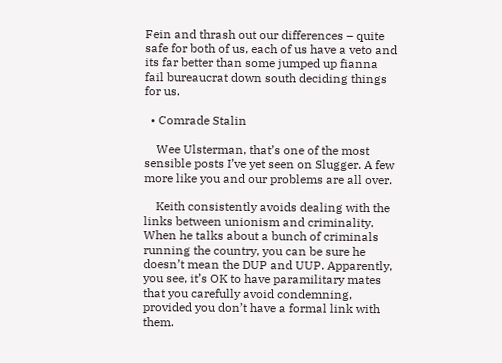Fein and thrash out our differences – quite safe for both of us, each of us have a veto and its far better than some jumped up fianna fail bureaucrat down south deciding things for us.

  • Comrade Stalin

    Wee Ulsterman, that’s one of the most sensible posts I’ve yet seen on Slugger. A few more like you and our problems are all over.

    Keith consistently avoids dealing with the links between unionism and criminality. When he talks about a bunch of criminals running the country, you can be sure he doesn’t mean the DUP and UUP. Apparently, you see, it’s OK to have paramilitary mates that you carefully avoid condemning, provided you don’t have a formal link with them.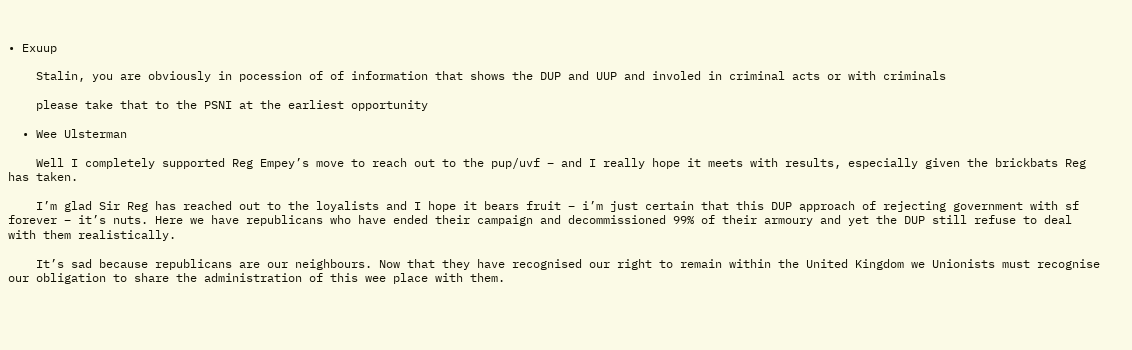• Exuup

    Stalin, you are obviously in pocession of of information that shows the DUP and UUP and involed in criminal acts or with criminals

    please take that to the PSNI at the earliest opportunity

  • Wee Ulsterman

    Well I completely supported Reg Empey’s move to reach out to the pup/uvf – and I really hope it meets with results, especially given the brickbats Reg has taken.

    I’m glad Sir Reg has reached out to the loyalists and I hope it bears fruit – i’m just certain that this DUP approach of rejecting government with sf forever – it’s nuts. Here we have republicans who have ended their campaign and decommissioned 99% of their armoury and yet the DUP still refuse to deal with them realistically.

    It’s sad because republicans are our neighbours. Now that they have recognised our right to remain within the United Kingdom we Unionists must recognise our obligation to share the administration of this wee place with them.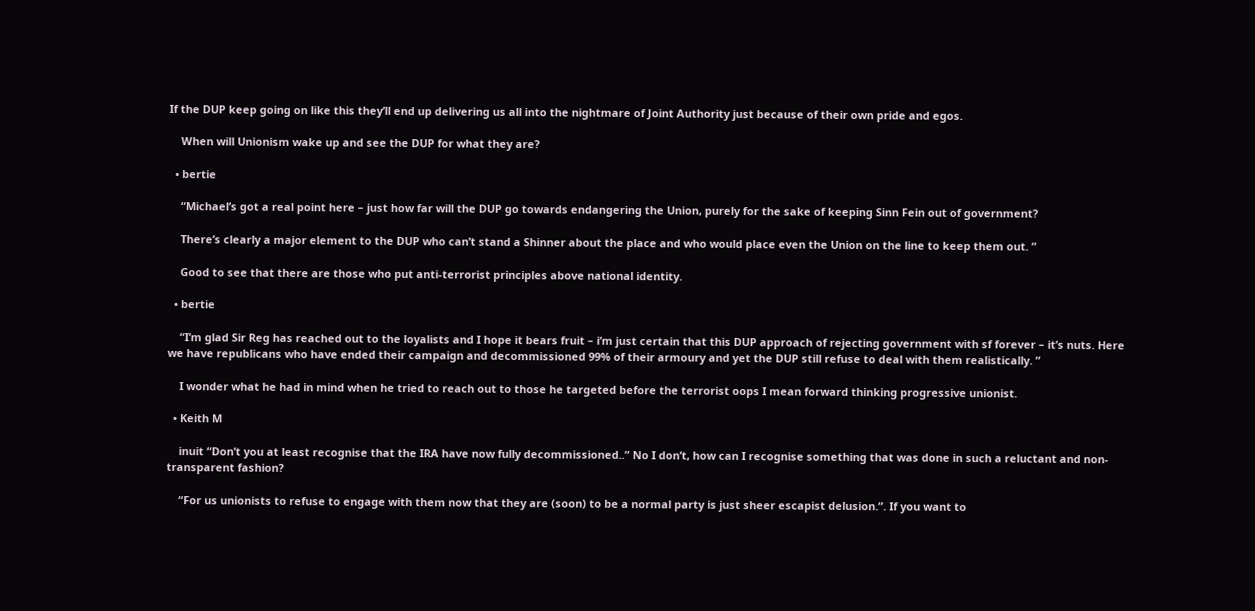If the DUP keep going on like this they’ll end up delivering us all into the nightmare of Joint Authority just because of their own pride and egos.

    When will Unionism wake up and see the DUP for what they are?

  • bertie

    “Michael’s got a real point here – just how far will the DUP go towards endangering the Union, purely for the sake of keeping Sinn Fein out of government?

    There’s clearly a major element to the DUP who can’t stand a Shinner about the place and who would place even the Union on the line to keep them out. ”

    Good to see that there are those who put anti-terrorist principles above national identity.

  • bertie

    “I’m glad Sir Reg has reached out to the loyalists and I hope it bears fruit – i’m just certain that this DUP approach of rejecting government with sf forever – it’s nuts. Here we have republicans who have ended their campaign and decommissioned 99% of their armoury and yet the DUP still refuse to deal with them realistically. ”

    I wonder what he had in mind when he tried to reach out to those he targeted before the terrorist oops I mean forward thinking progressive unionist.

  • Keith M

    inuit “Don’t you at least recognise that the IRA have now fully decommissioned..” No I don’t, how can I recognise something that was done in such a reluctant and non-transparent fashion?

    “For us unionists to refuse to engage with them now that they are (soon) to be a normal party is just sheer escapist delusion.”. If you want to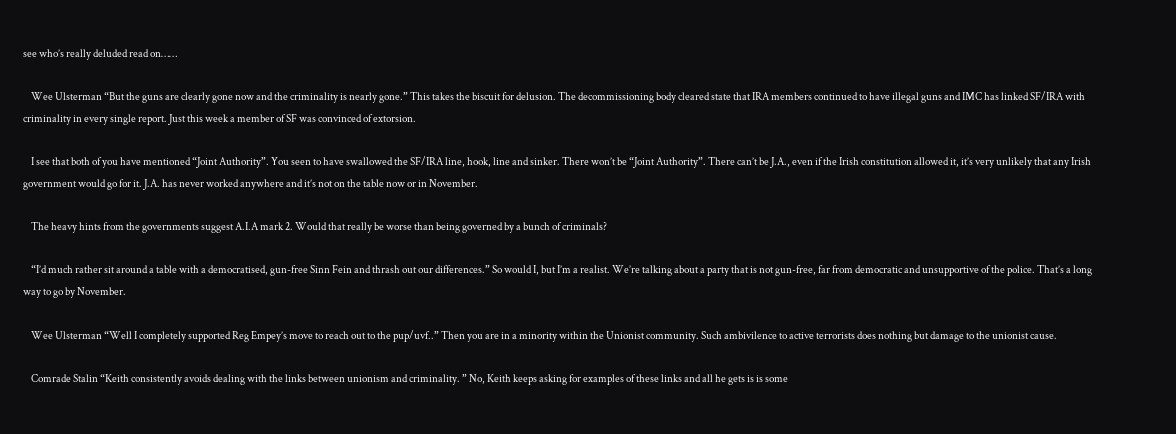see who’s really deluded read on……

    Wee Ulsterman “But the guns are clearly gone now and the criminality is nearly gone.” This takes the biscuit for delusion. The decommissioning body cleared state that IRA members continued to have illegal guns and IMC has linked SF/IRA with criminality in every single report. Just this week a member of SF was convinced of extorsion.

    I see that both of you have mentioned “Joint Authority”. You seen to have swallowed the SF/IRA line, hook, line and sinker. There won’t be “Joint Authority”. There can’t be J.A., even if the Irish constitution allowed it, it’s very unlikely that any Irish government would go for it. J.A. has never worked anywhere and it’s not on the table now or in November.

    The heavy hints from the governments suggest A.I.A mark 2. Would that really be worse than being governed by a bunch of criminals?

    “I’d much rather sit around a table with a democratised, gun-free Sinn Fein and thrash out our differences.” So would I, but I’m a realist. We’re talking about a party that is not gun-free, far from democratic and unsupportive of the police. That’s a long way to go by November.

    Wee Ulsterman “Well I completely supported Reg Empey’s move to reach out to the pup/uvf..” Then you are in a minority within the Unionist community. Such ambivilence to active terrorists does nothing but damage to the unionist cause.

    Comrade Stalin “Keith consistently avoids dealing with the links between unionism and criminality. ” No, Keith keeps asking for examples of these links and all he gets is is some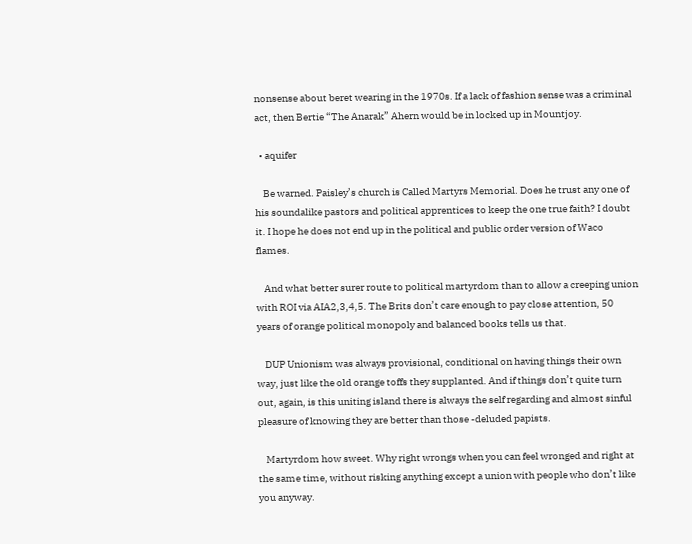nonsense about beret wearing in the 1970s. If a lack of fashion sense was a criminal act, then Bertie “The Anarak” Ahern would be in locked up in Mountjoy.

  • aquifer

    Be warned. Paisley’s church is Called Martyrs Memorial. Does he trust any one of his soundalike pastors and political apprentices to keep the one true faith? I doubt it. I hope he does not end up in the political and public order version of Waco flames.

    And what better surer route to political martyrdom than to allow a creeping union with ROI via AIA2,3,4,5. The Brits don’t care enough to pay close attention, 50 years of orange political monopoly and balanced books tells us that.

    DUP Unionism was always provisional, conditional on having things their own way, just like the old orange toffs they supplanted. And if things don’t quite turn out, again, is this uniting island there is always the self regarding and almost sinful pleasure of knowing they are better than those -deluded papists.

    Martyrdom how sweet. Why right wrongs when you can feel wronged and right at the same time, without risking anything except a union with people who don’t like you anyway.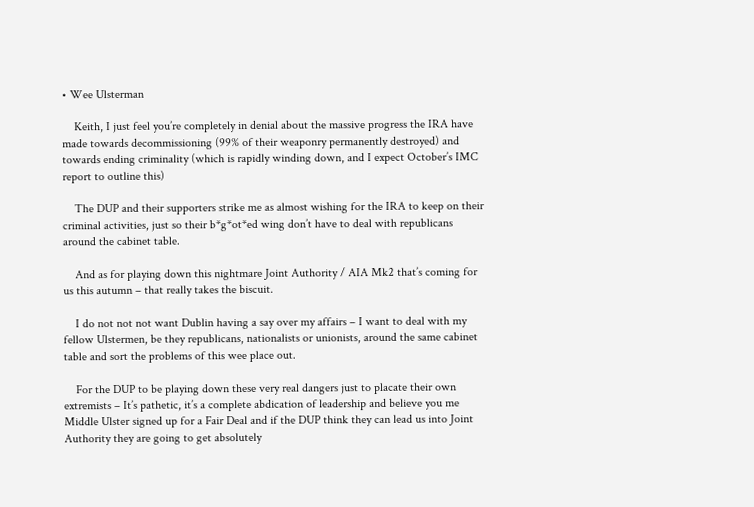• Wee Ulsterman

    Keith, I just feel you’re completely in denial about the massive progress the IRA have made towards decommissioning (99% of their weaponry permanently destroyed) and towards ending criminality (which is rapidly winding down, and I expect October’s IMC report to outline this)

    The DUP and their supporters strike me as almost wishing for the IRA to keep on their criminal activities, just so their b*g*ot*ed wing don’t have to deal with republicans around the cabinet table.

    And as for playing down this nightmare Joint Authority / AIA Mk2 that’s coming for us this autumn – that really takes the biscuit.

    I do not not not want Dublin having a say over my affairs – I want to deal with my fellow Ulstermen, be they republicans, nationalists or unionists, around the same cabinet table and sort the problems of this wee place out.

    For the DUP to be playing down these very real dangers just to placate their own extremists – It’s pathetic, it’s a complete abdication of leadership and believe you me Middle Ulster signed up for a Fair Deal and if the DUP think they can lead us into Joint Authority they are going to get absolutely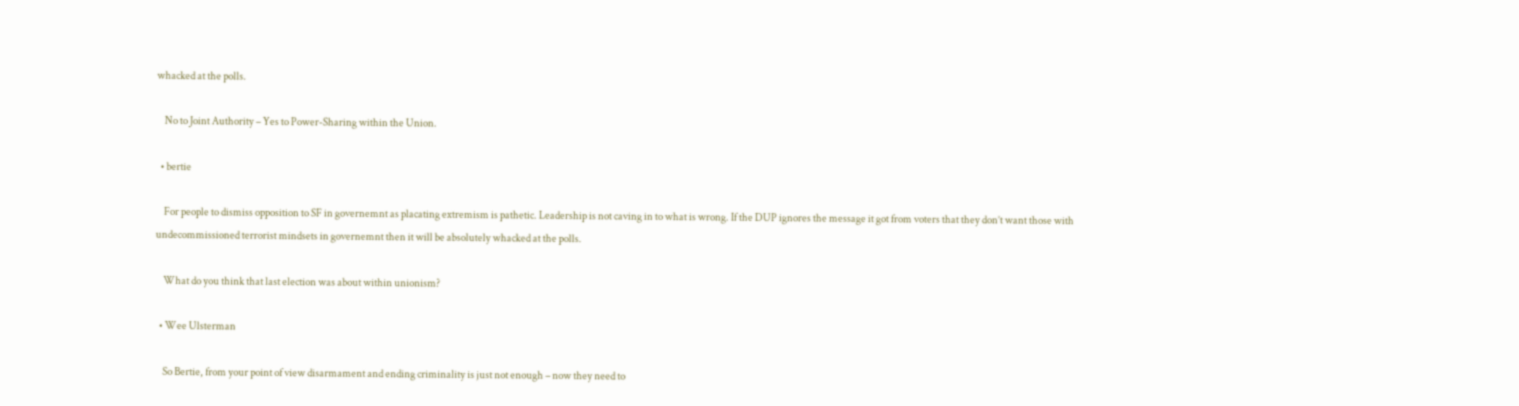whacked at the polls.

    No to Joint Authority – Yes to Power-Sharing within the Union.

  • bertie

    For people to dismiss opposition to SF in governemnt as placating extremism is pathetic. Leadership is not caving in to what is wrong. If the DUP ignores the message it got from voters that they don’t want those with undecommissioned terrorist mindsets in governemnt then it will be absolutely whacked at the polls.

    What do you think that last election was about within unionism?

  • Wee Ulsterman

    So Bertie, from your point of view disarmament and ending criminality is just not enough – now they need to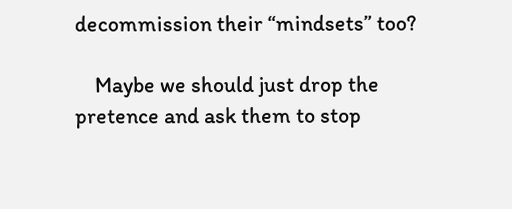decommission their “mindsets” too?

    Maybe we should just drop the pretence and ask them to stop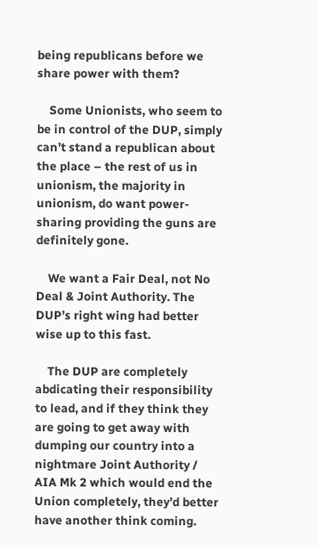being republicans before we share power with them?

    Some Unionists, who seem to be in control of the DUP, simply can’t stand a republican about the place – the rest of us in unionism, the majority in unionism, do want power-sharing providing the guns are definitely gone.

    We want a Fair Deal, not No Deal & Joint Authority. The DUP’s right wing had better wise up to this fast.

    The DUP are completely abdicating their responsibility to lead, and if they think they are going to get away with dumping our country into a nightmare Joint Authority / AIA Mk 2 which would end the Union completely, they’d better have another think coming.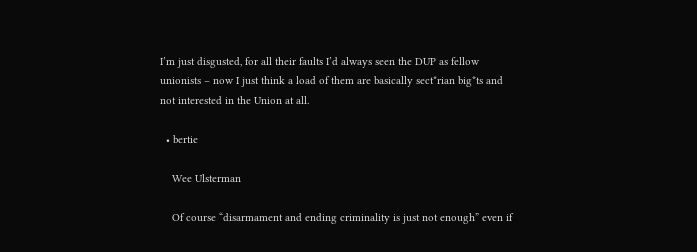I’m just disgusted, for all their faults I’d always seen the DUP as fellow unionists – now I just think a load of them are basically sect*rian big*ts and not interested in the Union at all.

  • bertie

    Wee Ulsterman

    Of course “disarmament and ending criminality is just not enough” even if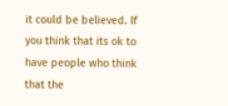it could be believed. If you think that its ok to have people who think that the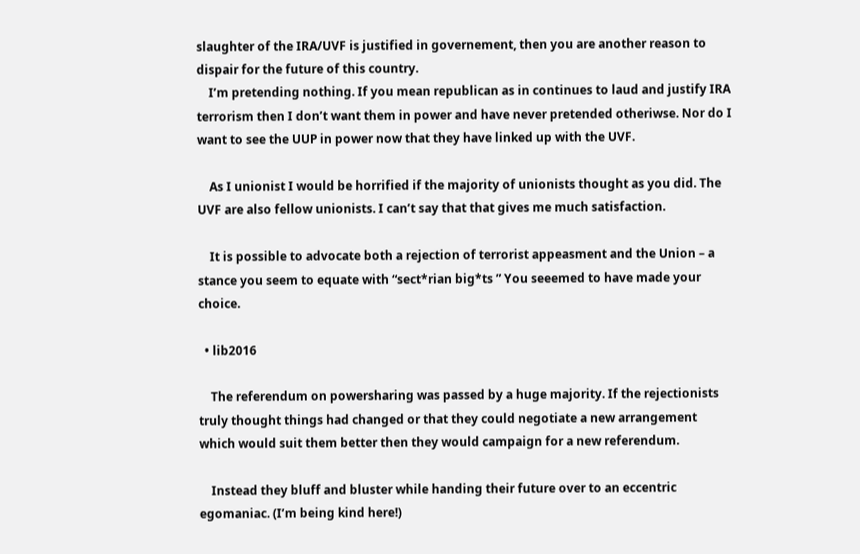slaughter of the IRA/UVF is justified in governement, then you are another reason to dispair for the future of this country.
    I’m pretending nothing. If you mean republican as in continues to laud and justify IRA terrorism then I don’t want them in power and have never pretended otheriwse. Nor do I want to see the UUP in power now that they have linked up with the UVF.

    As I unionist I would be horrified if the majority of unionists thought as you did. The UVF are also fellow unionists. I can’t say that that gives me much satisfaction.

    It is possible to advocate both a rejection of terrorist appeasment and the Union – a stance you seem to equate with “sect*rian big*ts ” You seeemed to have made your choice.

  • lib2016

    The referendum on powersharing was passed by a huge majority. If the rejectionists truly thought things had changed or that they could negotiate a new arrangement which would suit them better then they would campaign for a new referendum.

    Instead they bluff and bluster while handing their future over to an eccentric egomaniac. (I’m being kind here!)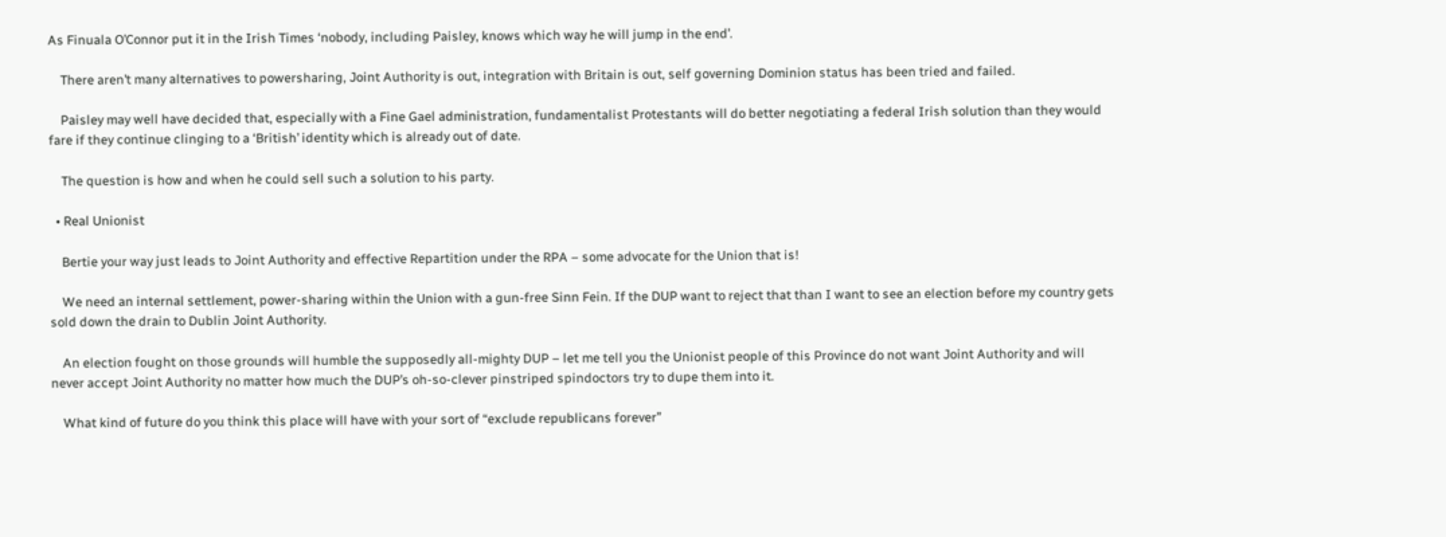As Finuala O’Connor put it in the Irish Times ‘nobody, including Paisley, knows which way he will jump in the end’.

    There aren’t many alternatives to powersharing, Joint Authority is out, integration with Britain is out, self governing Dominion status has been tried and failed.

    Paisley may well have decided that, especially with a Fine Gael administration, fundamentalist Protestants will do better negotiating a federal Irish solution than they would fare if they continue clinging to a ‘British’ identity which is already out of date.

    The question is how and when he could sell such a solution to his party.

  • Real Unionist

    Bertie your way just leads to Joint Authority and effective Repartition under the RPA – some advocate for the Union that is!

    We need an internal settlement, power-sharing within the Union with a gun-free Sinn Fein. If the DUP want to reject that than I want to see an election before my country gets sold down the drain to Dublin Joint Authority.

    An election fought on those grounds will humble the supposedly all-mighty DUP – let me tell you the Unionist people of this Province do not want Joint Authority and will never accept Joint Authority no matter how much the DUP’s oh-so-clever pinstriped spindoctors try to dupe them into it.

    What kind of future do you think this place will have with your sort of “exclude republicans forever”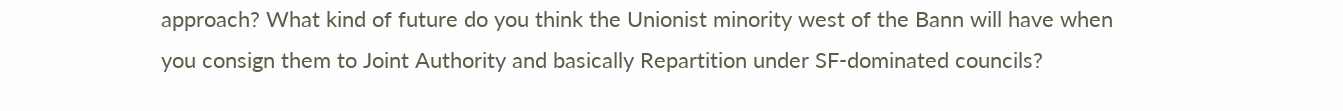approach? What kind of future do you think the Unionist minority west of the Bann will have when you consign them to Joint Authority and basically Repartition under SF-dominated councils?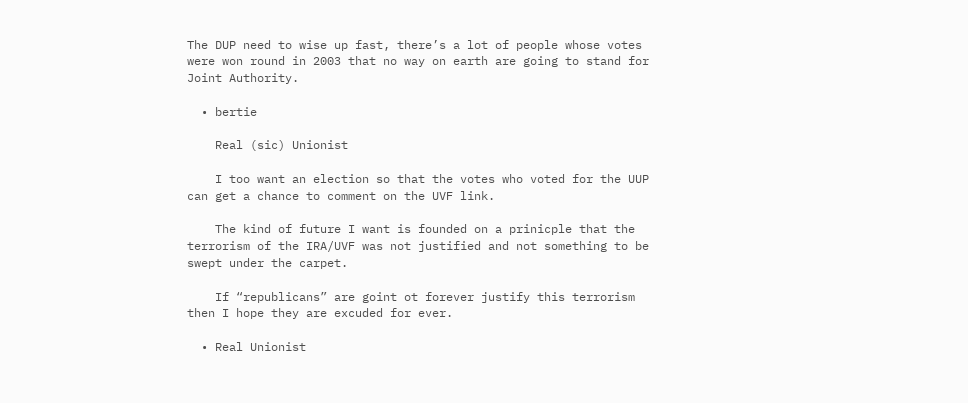The DUP need to wise up fast, there’s a lot of people whose votes were won round in 2003 that no way on earth are going to stand for Joint Authority.

  • bertie

    Real (sic) Unionist

    I too want an election so that the votes who voted for the UUP can get a chance to comment on the UVF link.

    The kind of future I want is founded on a prinicple that the terrorism of the IRA/UVF was not justified and not something to be swept under the carpet.

    If “republicans” are goint ot forever justify this terrorism then I hope they are excuded for ever.

  • Real Unionist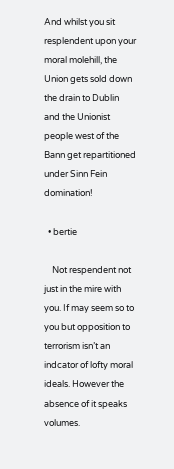And whilst you sit resplendent upon your moral molehill, the Union gets sold down the drain to Dublin and the Unionist people west of the Bann get repartitioned under Sinn Fein domination!

  • bertie

    Not respendent not just in the mire with you. If may seem so to you but opposition to terrorism isn’t an indcator of lofty moral ideals. However the absence of it speaks volumes.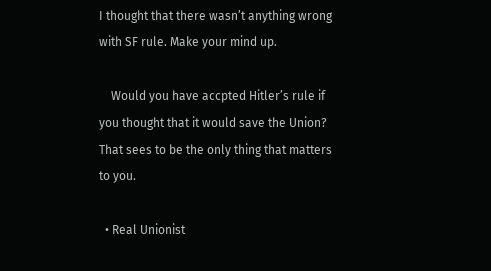I thought that there wasn’t anything wrong with SF rule. Make your mind up.

    Would you have accpted Hitler’s rule if you thought that it would save the Union? That sees to be the only thing that matters to you.

  • Real Unionist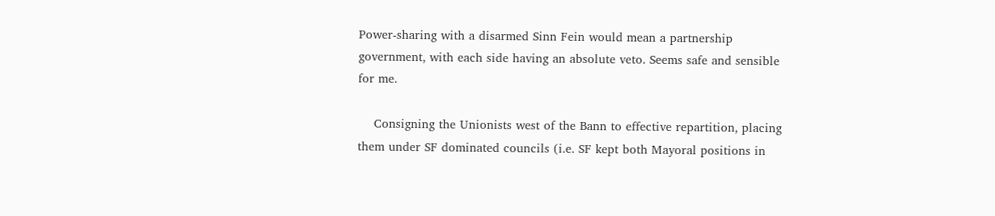Power-sharing with a disarmed Sinn Fein would mean a partnership government, with each side having an absolute veto. Seems safe and sensible for me.

    Consigning the Unionists west of the Bann to effective repartition, placing them under SF dominated councils (i.e. SF kept both Mayoral positions in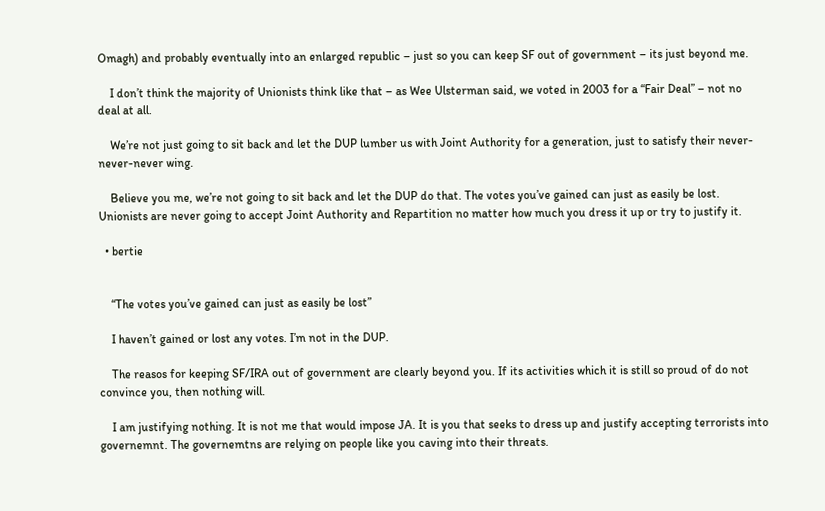Omagh) and probably eventually into an enlarged republic – just so you can keep SF out of government – its just beyond me.

    I don’t think the majority of Unionists think like that – as Wee Ulsterman said, we voted in 2003 for a “Fair Deal” – not no deal at all.

    We’re not just going to sit back and let the DUP lumber us with Joint Authority for a generation, just to satisfy their never-never-never wing.

    Believe you me, we’re not going to sit back and let the DUP do that. The votes you’ve gained can just as easily be lost. Unionists are never going to accept Joint Authority and Repartition no matter how much you dress it up or try to justify it.

  • bertie


    “The votes you’ve gained can just as easily be lost”

    I haven’t gained or lost any votes. I’m not in the DUP.

    The reasos for keeping SF/IRA out of government are clearly beyond you. If its activities which it is still so proud of do not convince you, then nothing will.

    I am justifying nothing. It is not me that would impose JA. It is you that seeks to dress up and justify accepting terrorists into governemnt. The governemtns are relying on people like you caving into their threats.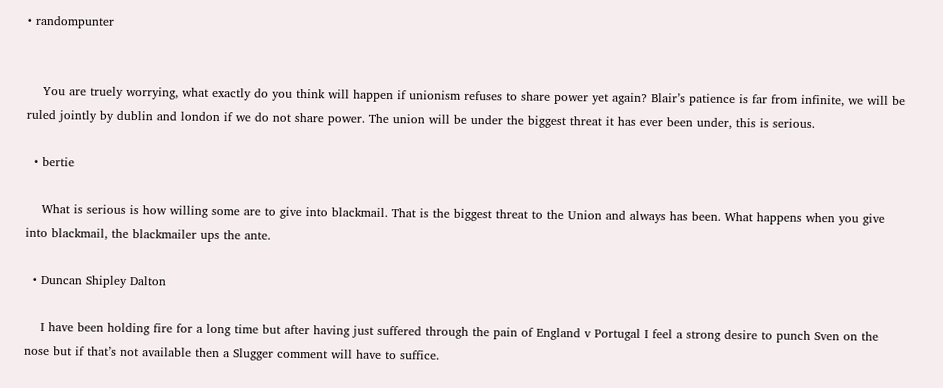• randompunter


    You are truely worrying, what exactly do you think will happen if unionism refuses to share power yet again? Blair’s patience is far from infinite, we will be ruled jointly by dublin and london if we do not share power. The union will be under the biggest threat it has ever been under, this is serious.

  • bertie

    What is serious is how willing some are to give into blackmail. That is the biggest threat to the Union and always has been. What happens when you give into blackmail, the blackmailer ups the ante.

  • Duncan Shipley Dalton

    I have been holding fire for a long time but after having just suffered through the pain of England v Portugal I feel a strong desire to punch Sven on the nose but if that’s not available then a Slugger comment will have to suffice.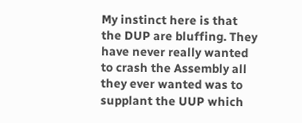My instinct here is that the DUP are bluffing. They have never really wanted to crash the Assembly all they ever wanted was to supplant the UUP which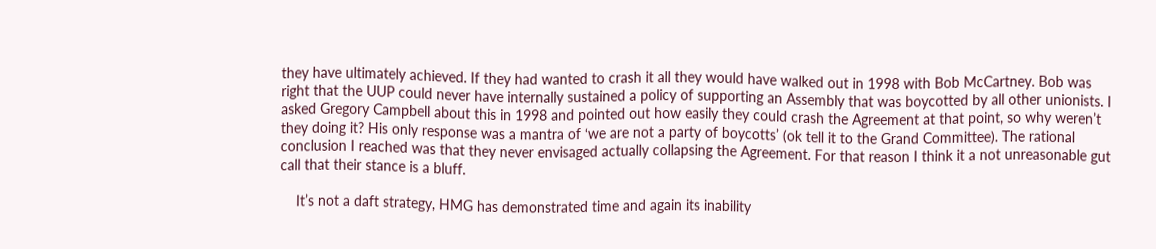they have ultimately achieved. If they had wanted to crash it all they would have walked out in 1998 with Bob McCartney. Bob was right that the UUP could never have internally sustained a policy of supporting an Assembly that was boycotted by all other unionists. I asked Gregory Campbell about this in 1998 and pointed out how easily they could crash the Agreement at that point, so why weren’t they doing it? His only response was a mantra of ‘we are not a party of boycotts’ (ok tell it to the Grand Committee). The rational conclusion I reached was that they never envisaged actually collapsing the Agreement. For that reason I think it a not unreasonable gut call that their stance is a bluff.

    It’s not a daft strategy, HMG has demonstrated time and again its inability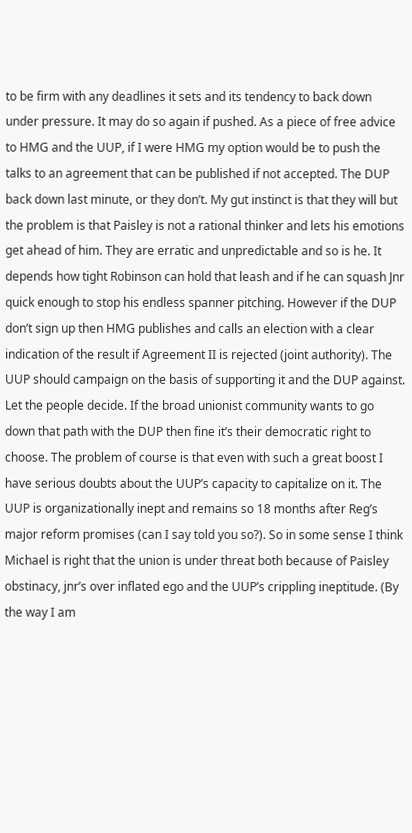to be firm with any deadlines it sets and its tendency to back down under pressure. It may do so again if pushed. As a piece of free advice to HMG and the UUP, if I were HMG my option would be to push the talks to an agreement that can be published if not accepted. The DUP back down last minute, or they don’t. My gut instinct is that they will but the problem is that Paisley is not a rational thinker and lets his emotions get ahead of him. They are erratic and unpredictable and so is he. It depends how tight Robinson can hold that leash and if he can squash Jnr quick enough to stop his endless spanner pitching. However if the DUP don’t sign up then HMG publishes and calls an election with a clear indication of the result if Agreement II is rejected (joint authority). The UUP should campaign on the basis of supporting it and the DUP against. Let the people decide. If the broad unionist community wants to go down that path with the DUP then fine it’s their democratic right to choose. The problem of course is that even with such a great boost I have serious doubts about the UUP’s capacity to capitalize on it. The UUP is organizationally inept and remains so 18 months after Reg’s major reform promises (can I say told you so?). So in some sense I think Michael is right that the union is under threat both because of Paisley obstinacy, jnr’s over inflated ego and the UUP’s crippling ineptitude. (By the way I am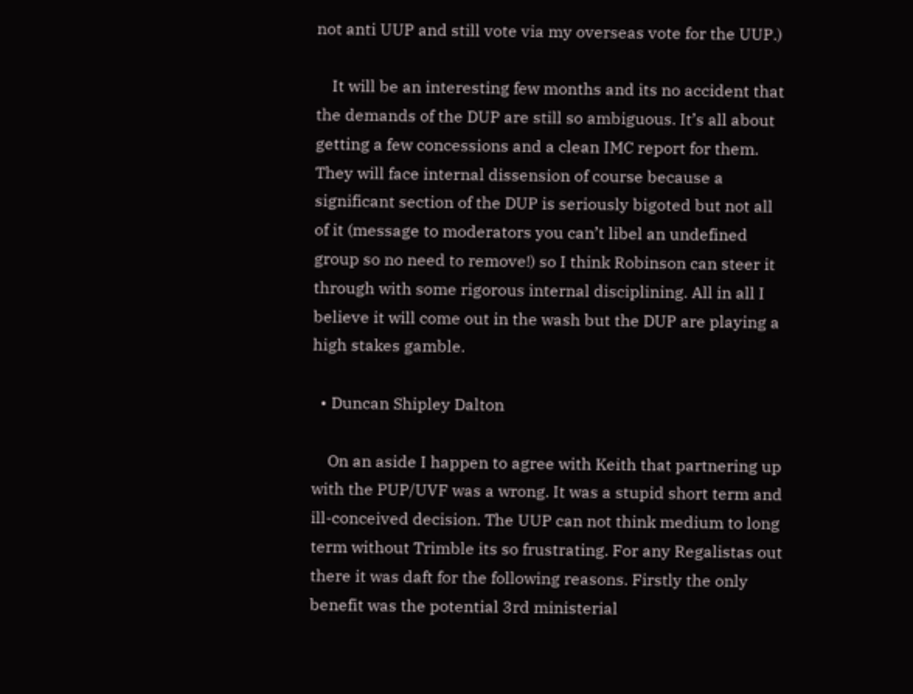not anti UUP and still vote via my overseas vote for the UUP.)

    It will be an interesting few months and its no accident that the demands of the DUP are still so ambiguous. It’s all about getting a few concessions and a clean IMC report for them. They will face internal dissension of course because a significant section of the DUP is seriously bigoted but not all of it (message to moderators you can’t libel an undefined group so no need to remove!) so I think Robinson can steer it through with some rigorous internal disciplining. All in all I believe it will come out in the wash but the DUP are playing a high stakes gamble.

  • Duncan Shipley Dalton

    On an aside I happen to agree with Keith that partnering up with the PUP/UVF was a wrong. It was a stupid short term and ill-conceived decision. The UUP can not think medium to long term without Trimble its so frustrating. For any Regalistas out there it was daft for the following reasons. Firstly the only benefit was the potential 3rd ministerial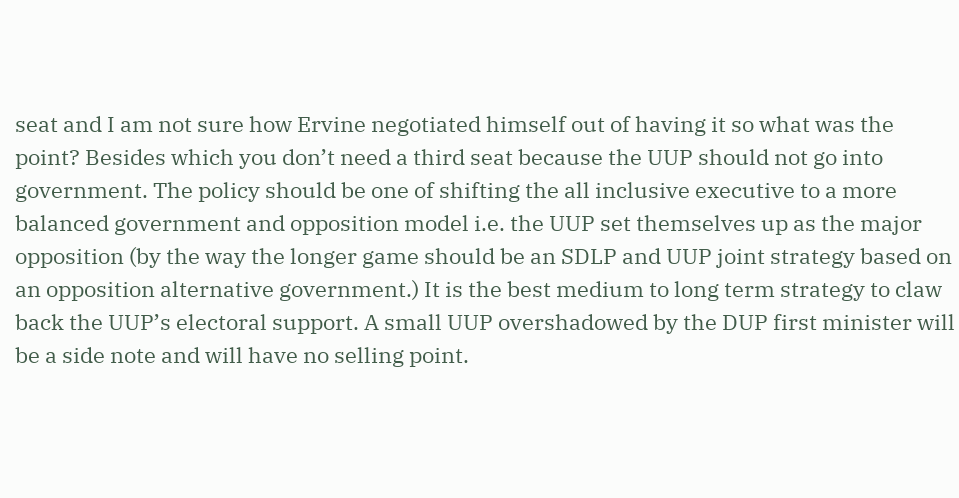seat and I am not sure how Ervine negotiated himself out of having it so what was the point? Besides which you don’t need a third seat because the UUP should not go into government. The policy should be one of shifting the all inclusive executive to a more balanced government and opposition model i.e. the UUP set themselves up as the major opposition (by the way the longer game should be an SDLP and UUP joint strategy based on an opposition alternative government.) It is the best medium to long term strategy to claw back the UUP’s electoral support. A small UUP overshadowed by the DUP first minister will be a side note and will have no selling point.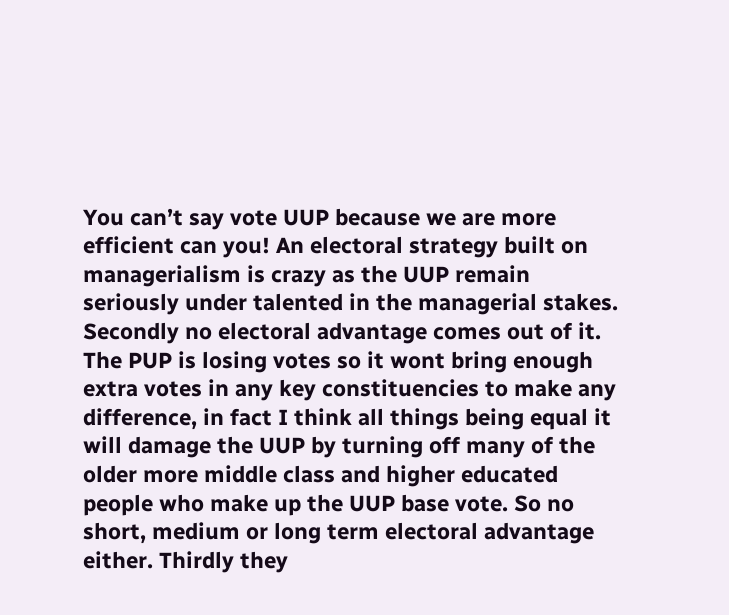You can’t say vote UUP because we are more efficient can you! An electoral strategy built on managerialism is crazy as the UUP remain seriously under talented in the managerial stakes. Secondly no electoral advantage comes out of it. The PUP is losing votes so it wont bring enough extra votes in any key constituencies to make any difference, in fact I think all things being equal it will damage the UUP by turning off many of the older more middle class and higher educated people who make up the UUP base vote. So no short, medium or long term electoral advantage either. Thirdly they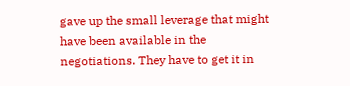gave up the small leverage that might have been available in the negotiations. They have to get it in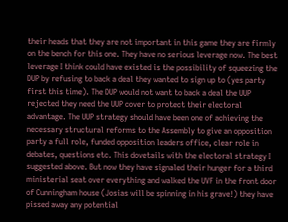their heads that they are not important in this game they are firmly on the bench for this one. They have no serious leverage now. The best leverage I think could have existed is the possibility of squeezing the DUP by refusing to back a deal they wanted to sign up to (yes party first this time). The DUP would not want to back a deal the UUP rejected they need the UUP cover to protect their electoral advantage. The UUP strategy should have been one of achieving the necessary structural reforms to the Assembly to give an opposition party a full role, funded opposition leaders office, clear role in debates, questions etc. This dovetails with the electoral strategy I suggested above. But now they have signaled their hunger for a third ministerial seat over everything and walked the UVF in the front door of Cunningham house (Josias will be spinning in his grave!) they have pissed away any potential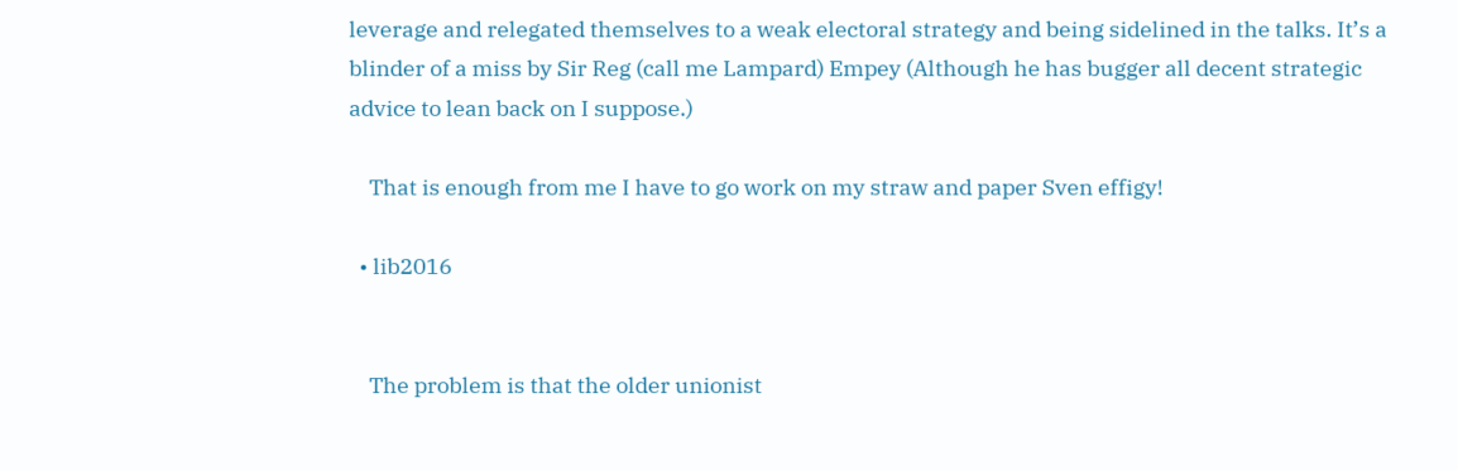leverage and relegated themselves to a weak electoral strategy and being sidelined in the talks. It’s a blinder of a miss by Sir Reg (call me Lampard) Empey (Although he has bugger all decent strategic advice to lean back on I suppose.)

    That is enough from me I have to go work on my straw and paper Sven effigy!

  • lib2016


    The problem is that the older unionist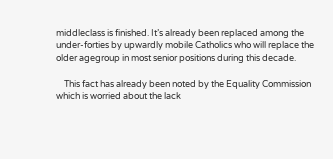middleclass is finished. It’s already been replaced among the under-forties by upwardly mobile Catholics who will replace the older agegroup in most senior positions during this decade.

    This fact has already been noted by the Equality Commission which is worried about the lack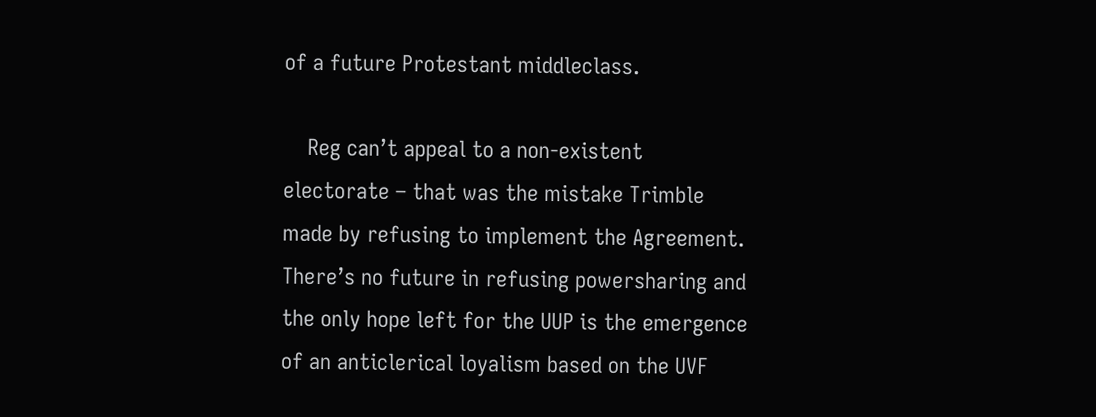of a future Protestant middleclass.

    Reg can’t appeal to a non-existent electorate – that was the mistake Trimble made by refusing to implement the Agreement. There’s no future in refusing powersharing and the only hope left for the UUP is the emergence of an anticlerical loyalism based on the UVF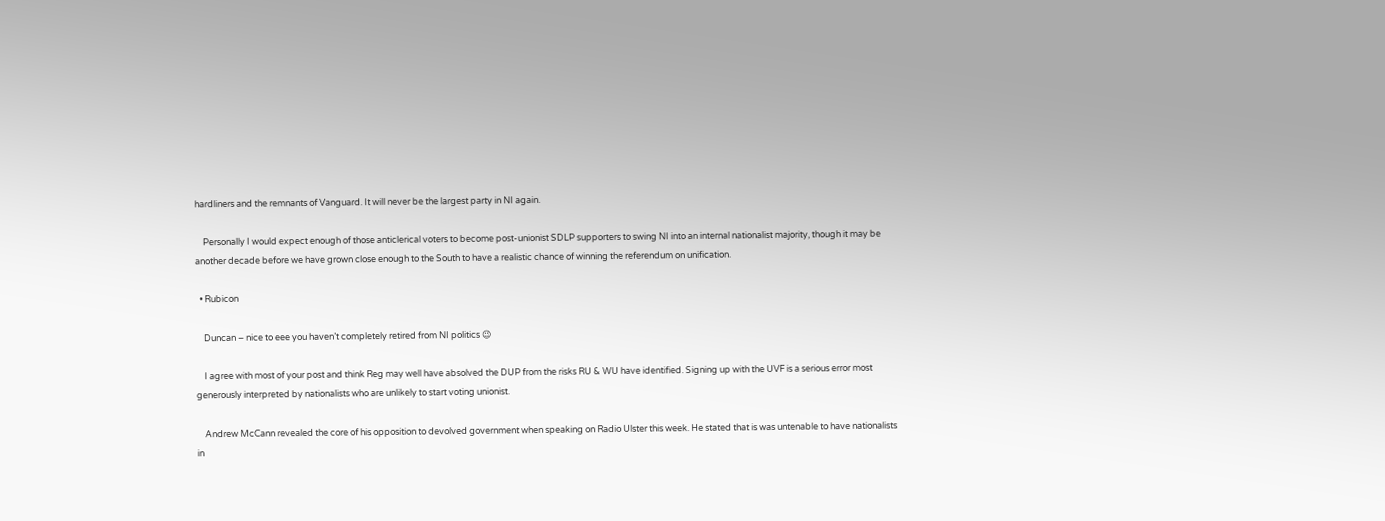hardliners and the remnants of Vanguard. It will never be the largest party in NI again.

    Personally I would expect enough of those anticlerical voters to become post-unionist SDLP supporters to swing NI into an internal nationalist majority, though it may be another decade before we have grown close enough to the South to have a realistic chance of winning the referendum on unification.

  • Rubicon

    Duncan – nice to eee you haven’t completely retired from NI politics 😉

    I agree with most of your post and think Reg may well have absolved the DUP from the risks RU & WU have identified. Signing up with the UVF is a serious error most generously interpreted by nationalists who are unlikely to start voting unionist.

    Andrew McCann revealed the core of his opposition to devolved government when speaking on Radio Ulster this week. He stated that is was untenable to have nationalists in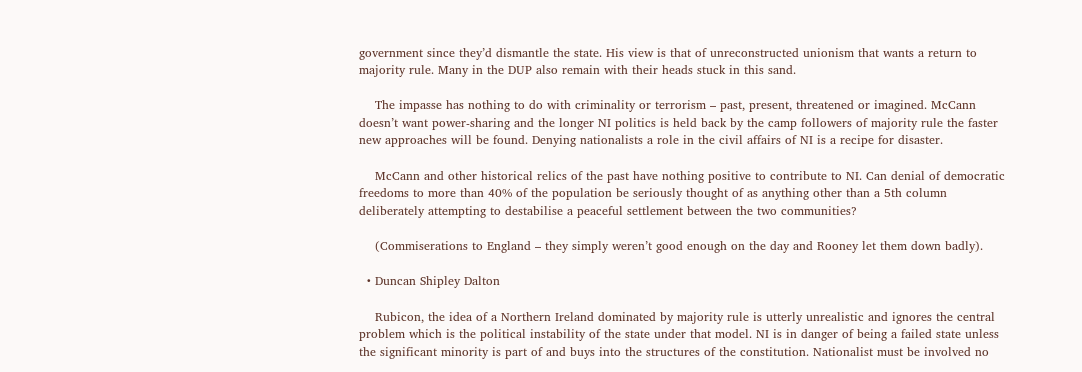government since they’d dismantle the state. His view is that of unreconstructed unionism that wants a return to majority rule. Many in the DUP also remain with their heads stuck in this sand.

    The impasse has nothing to do with criminality or terrorism – past, present, threatened or imagined. McCann doesn’t want power-sharing and the longer NI politics is held back by the camp followers of majority rule the faster new approaches will be found. Denying nationalists a role in the civil affairs of NI is a recipe for disaster.

    McCann and other historical relics of the past have nothing positive to contribute to NI. Can denial of democratic freedoms to more than 40% of the population be seriously thought of as anything other than a 5th column deliberately attempting to destabilise a peaceful settlement between the two communities?

    (Commiserations to England – they simply weren’t good enough on the day and Rooney let them down badly).

  • Duncan Shipley Dalton

    Rubicon, the idea of a Northern Ireland dominated by majority rule is utterly unrealistic and ignores the central problem which is the political instability of the state under that model. NI is in danger of being a failed state unless the significant minority is part of and buys into the structures of the constitution. Nationalist must be involved no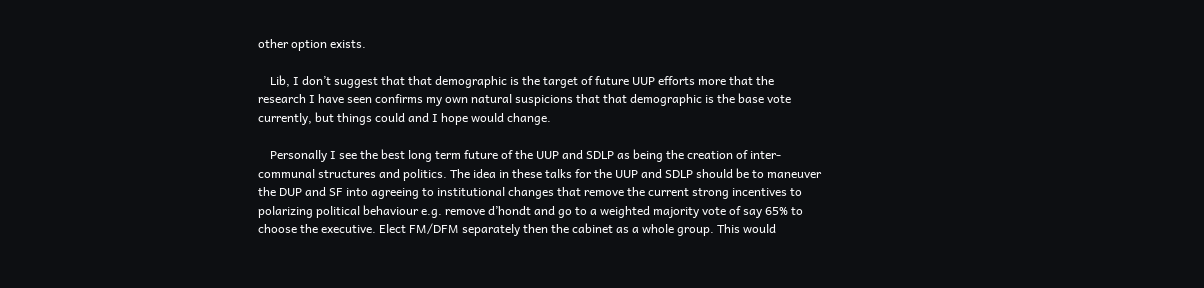other option exists.

    Lib, I don’t suggest that that demographic is the target of future UUP efforts more that the research I have seen confirms my own natural suspicions that that demographic is the base vote currently, but things could and I hope would change.

    Personally I see the best long term future of the UUP and SDLP as being the creation of inter-communal structures and politics. The idea in these talks for the UUP and SDLP should be to maneuver the DUP and SF into agreeing to institutional changes that remove the current strong incentives to polarizing political behaviour e.g. remove d’hondt and go to a weighted majority vote of say 65% to choose the executive. Elect FM/DFM separately then the cabinet as a whole group. This would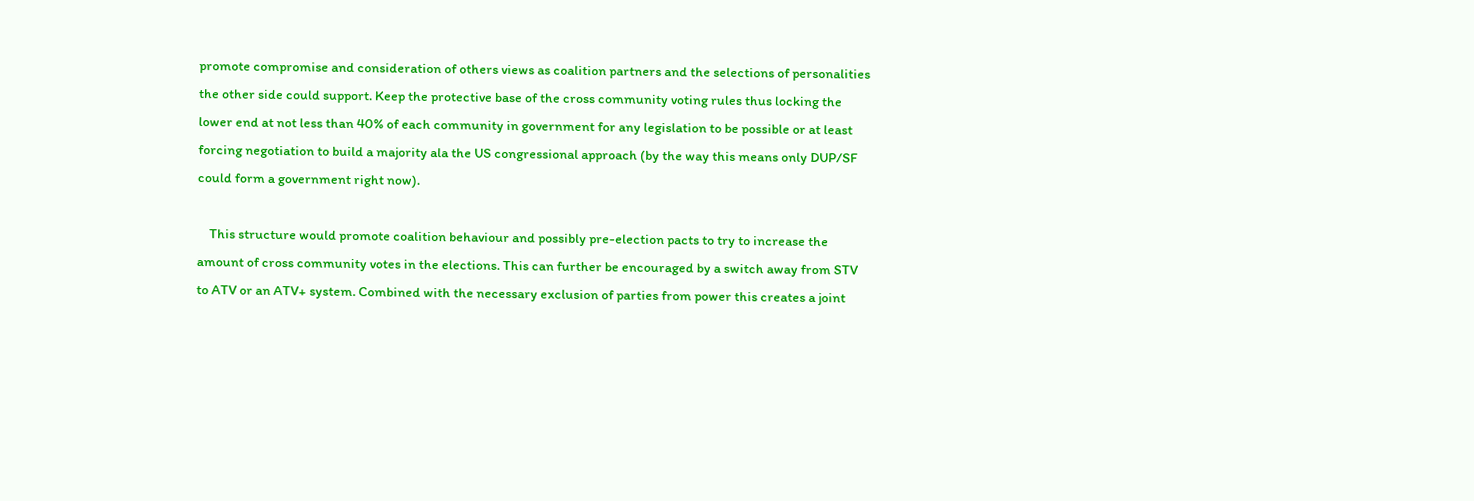promote compromise and consideration of others views as coalition partners and the selections of personalities the other side could support. Keep the protective base of the cross community voting rules thus locking the lower end at not less than 40% of each community in government for any legislation to be possible or at least forcing negotiation to build a majority ala the US congressional approach (by the way this means only DUP/SF could form a government right now).

    This structure would promote coalition behaviour and possibly pre-election pacts to try to increase the amount of cross community votes in the elections. This can further be encouraged by a switch away from STV to ATV or an ATV+ system. Combined with the necessary exclusion of parties from power this creates a joint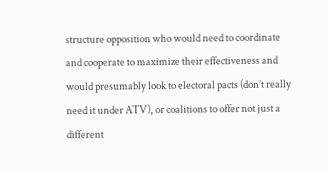structure opposition who would need to coordinate and cooperate to maximize their effectiveness and would presumably look to electoral pacts (don’t really need it under ATV), or coalitions to offer not just a different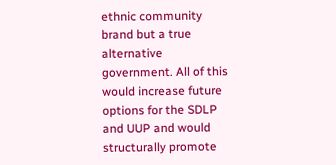ethnic community brand but a true alternative government. All of this would increase future options for the SDLP and UUP and would structurally promote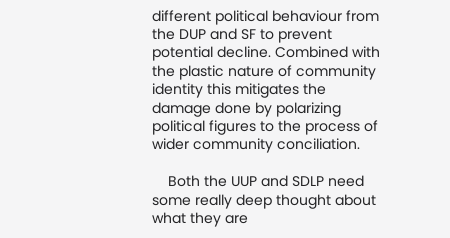different political behaviour from the DUP and SF to prevent potential decline. Combined with the plastic nature of community identity this mitigates the damage done by polarizing political figures to the process of wider community conciliation.

    Both the UUP and SDLP need some really deep thought about what they are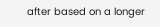after based on a longer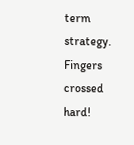term strategy. Fingers crossed hard!